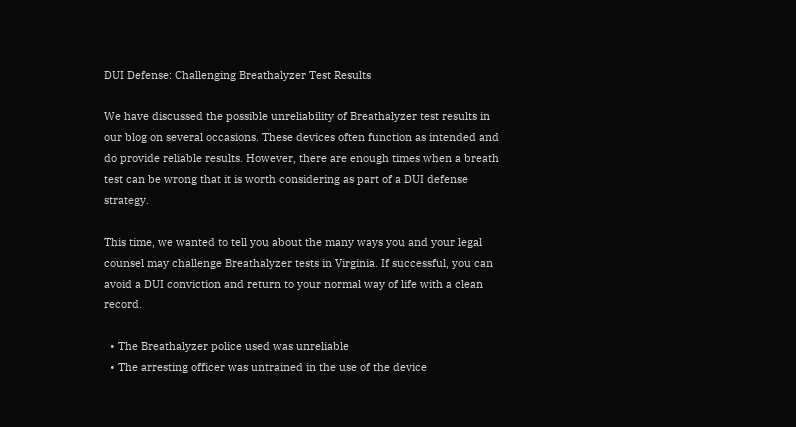DUI Defense: Challenging Breathalyzer Test Results

We have discussed the possible unreliability of Breathalyzer test results in our blog on several occasions. These devices often function as intended and do provide reliable results. However, there are enough times when a breath test can be wrong that it is worth considering as part of a DUI defense strategy.

This time, we wanted to tell you about the many ways you and your legal counsel may challenge Breathalyzer tests in Virginia. If successful, you can avoid a DUI conviction and return to your normal way of life with a clean record.

  • The Breathalyzer police used was unreliable
  • The arresting officer was untrained in the use of the device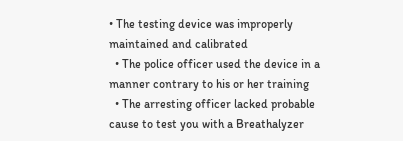• The testing device was improperly maintained and calibrated
  • The police officer used the device in a manner contrary to his or her training
  • The arresting officer lacked probable cause to test you with a Breathalyzer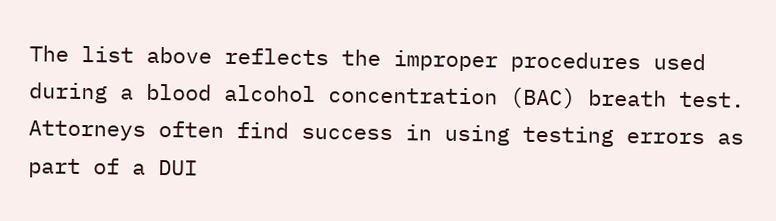The list above reflects the improper procedures used during a blood alcohol concentration (BAC) breath test. Attorneys often find success in using testing errors as part of a DUI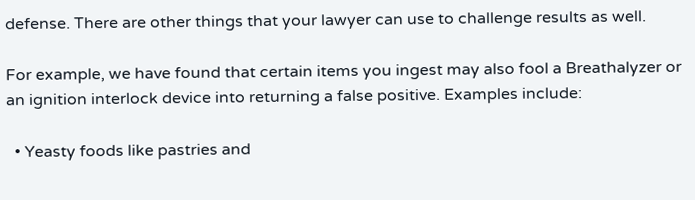defense. There are other things that your lawyer can use to challenge results as well.

For example, we have found that certain items you ingest may also fool a Breathalyzer or an ignition interlock device into returning a false positive. Examples include:

  • Yeasty foods like pastries and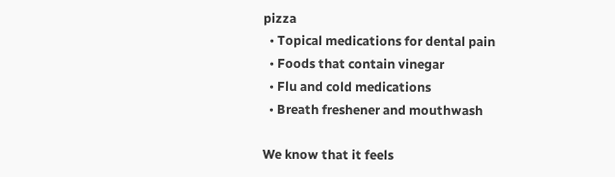pizza
  • Topical medications for dental pain
  • Foods that contain vinegar
  • Flu and cold medications
  • Breath freshener and mouthwash

We know that it feels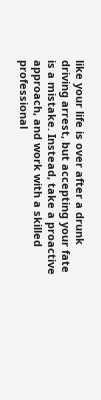like your life is over after a drunk driving arrest, but accepting your fate is a mistake. Instead, take a proactive approach, and work with a skilled professional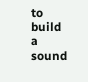to build a sound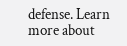defense. Learn more about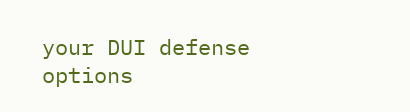your DUI defense options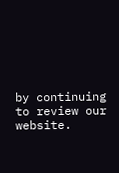by continuing to review our website.